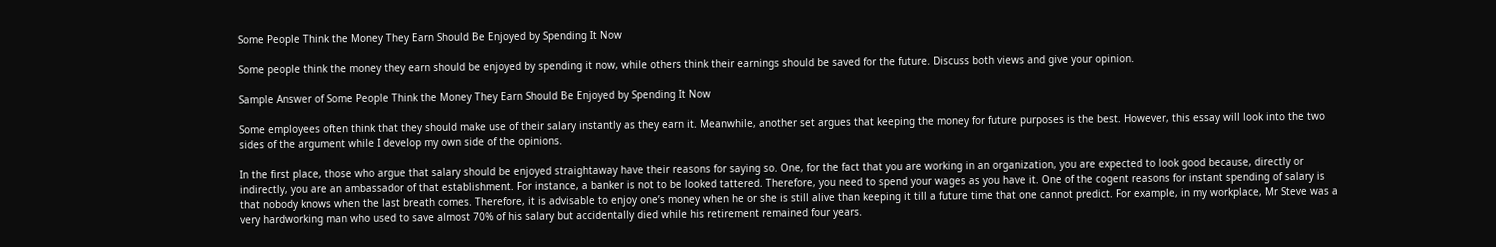Some People Think the Money They Earn Should Be Enjoyed by Spending It Now

Some people think the money they earn should be enjoyed by spending it now, while others think their earnings should be saved for the future. Discuss both views and give your opinion.

Sample Answer of Some People Think the Money They Earn Should Be Enjoyed by Spending It Now

Some employees often think that they should make use of their salary instantly as they earn it. Meanwhile, another set argues that keeping the money for future purposes is the best. However, this essay will look into the two sides of the argument while I develop my own side of the opinions.

In the first place, those who argue that salary should be enjoyed straightaway have their reasons for saying so. One, for the fact that you are working in an organization, you are expected to look good because, directly or indirectly, you are an ambassador of that establishment. For instance, a banker is not to be looked tattered. Therefore, you need to spend your wages as you have it. One of the cogent reasons for instant spending of salary is that nobody knows when the last breath comes. Therefore, it is advisable to enjoy one’s money when he or she is still alive than keeping it till a future time that one cannot predict. For example, in my workplace, Mr Steve was a very hardworking man who used to save almost 70% of his salary but accidentally died while his retirement remained four years.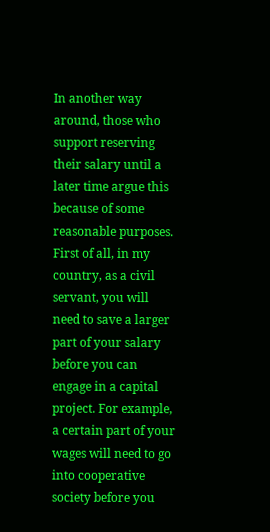In another way around, those who support reserving their salary until a later time argue this because of some reasonable purposes. First of all, in my country, as a civil servant, you will need to save a larger part of your salary before you can engage in a capital project. For example, a certain part of your wages will need to go into cooperative society before you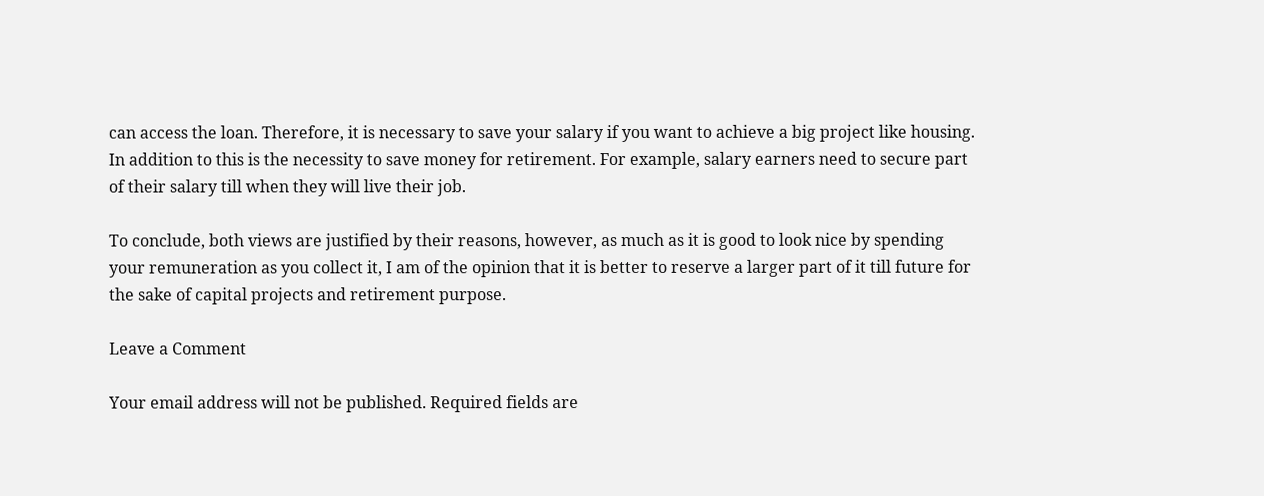can access the loan. Therefore, it is necessary to save your salary if you want to achieve a big project like housing. In addition to this is the necessity to save money for retirement. For example, salary earners need to secure part of their salary till when they will live their job.

To conclude, both views are justified by their reasons, however, as much as it is good to look nice by spending your remuneration as you collect it, I am of the opinion that it is better to reserve a larger part of it till future for the sake of capital projects and retirement purpose.

Leave a Comment

Your email address will not be published. Required fields are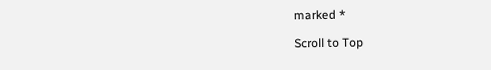marked *

Scroll to Top